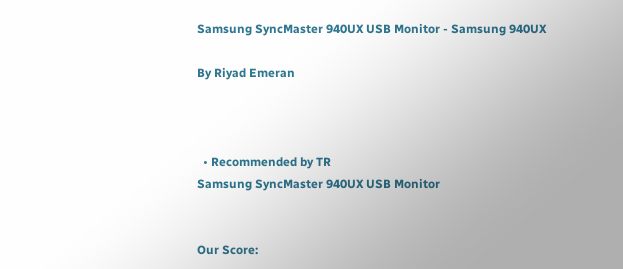Samsung SyncMaster 940UX USB Monitor - Samsung 940UX

By Riyad Emeran



  • Recommended by TR
Samsung SyncMaster 940UX USB Monitor


Our Score: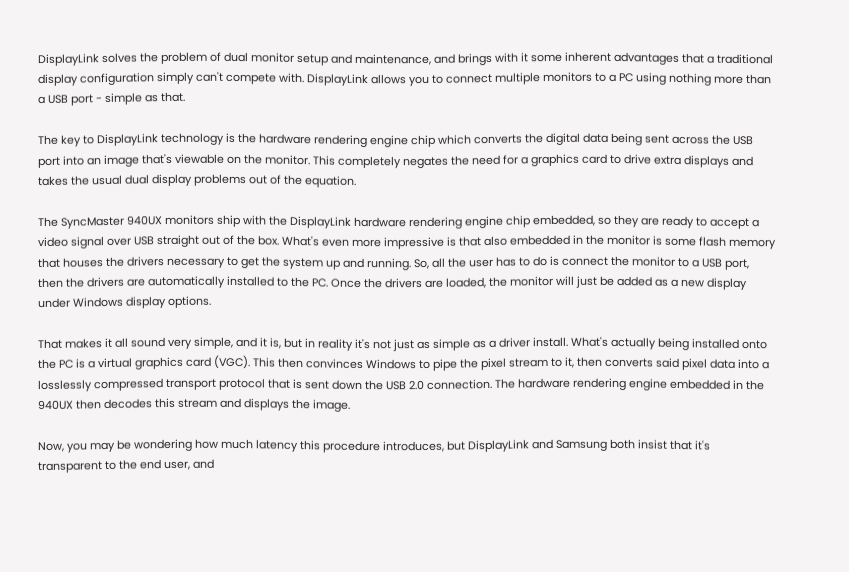DisplayLink solves the problem of dual monitor setup and maintenance, and brings with it some inherent advantages that a traditional display configuration simply can't compete with. DisplayLink allows you to connect multiple monitors to a PC using nothing more than a USB port - simple as that.

The key to DisplayLink technology is the hardware rendering engine chip which converts the digital data being sent across the USB port into an image that's viewable on the monitor. This completely negates the need for a graphics card to drive extra displays and takes the usual dual display problems out of the equation.

The SyncMaster 940UX monitors ship with the DisplayLink hardware rendering engine chip embedded, so they are ready to accept a video signal over USB straight out of the box. What's even more impressive is that also embedded in the monitor is some flash memory that houses the drivers necessary to get the system up and running. So, all the user has to do is connect the monitor to a USB port, then the drivers are automatically installed to the PC. Once the drivers are loaded, the monitor will just be added as a new display under Windows display options.

That makes it all sound very simple, and it is, but in reality it's not just as simple as a driver install. What's actually being installed onto the PC is a virtual graphics card (VGC). This then convinces Windows to pipe the pixel stream to it, then converts said pixel data into a losslessly compressed transport protocol that is sent down the USB 2.0 connection. The hardware rendering engine embedded in the 940UX then decodes this stream and displays the image.

Now, you may be wondering how much latency this procedure introduces, but DisplayLink and Samsung both insist that it's transparent to the end user, and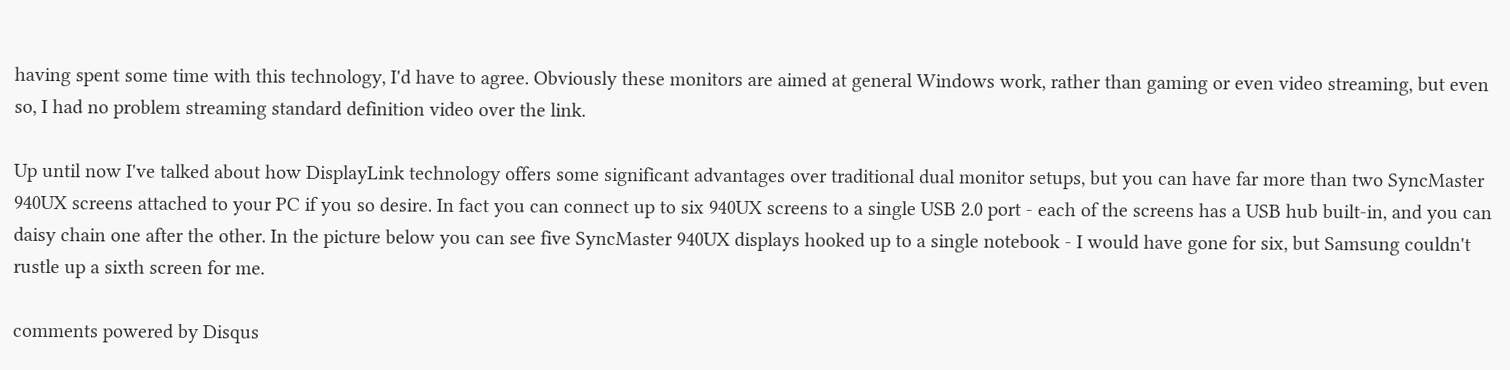having spent some time with this technology, I'd have to agree. Obviously these monitors are aimed at general Windows work, rather than gaming or even video streaming, but even so, I had no problem streaming standard definition video over the link.

Up until now I've talked about how DisplayLink technology offers some significant advantages over traditional dual monitor setups, but you can have far more than two SyncMaster 940UX screens attached to your PC if you so desire. In fact you can connect up to six 940UX screens to a single USB 2.0 port - each of the screens has a USB hub built-in, and you can daisy chain one after the other. In the picture below you can see five SyncMaster 940UX displays hooked up to a single notebook - I would have gone for six, but Samsung couldn't rustle up a sixth screen for me.

comments powered by Disqus